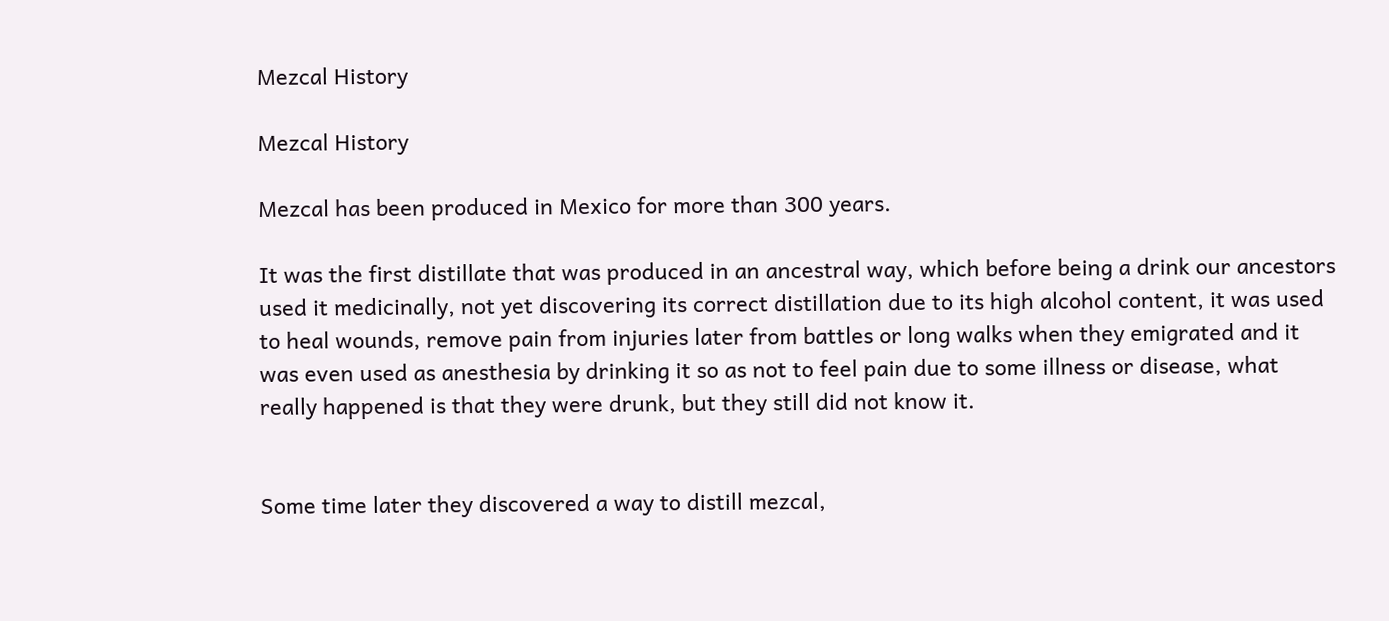Mezcal History

Mezcal History

Mezcal has been produced in Mexico for more than 300 years.

It was the first distillate that was produced in an ancestral way, which before being a drink our ancestors used it medicinally, not yet discovering its correct distillation due to its high alcohol content, it was used to heal wounds, remove pain from injuries later from battles or long walks when they emigrated and it was even used as anesthesia by drinking it so as not to feel pain due to some illness or disease, what really happened is that they were drunk, but they still did not know it.


Some time later they discovered a way to distill mezcal,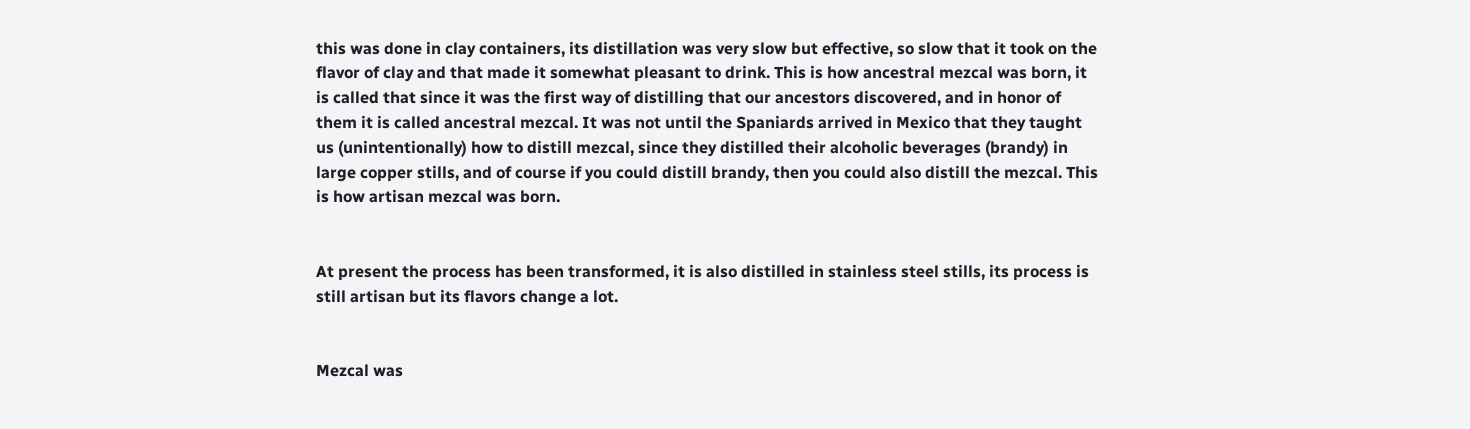this was done in clay containers, its distillation was very slow but effective, so slow that it took on the flavor of clay and that made it somewhat pleasant to drink. This is how ancestral mezcal was born, it is called that since it was the first way of distilling that our ancestors discovered, and in honor of them it is called ancestral mezcal. It was not until the Spaniards arrived in Mexico that they taught us (unintentionally) how to distill mezcal, since they distilled their alcoholic beverages (brandy) in large copper stills, and of course if you could distill brandy, then you could also distill the mezcal. This is how artisan mezcal was born.


At present the process has been transformed, it is also distilled in stainless steel stills, its process is still artisan but its flavors change a lot.


Mezcal was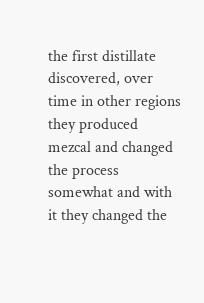the first distillate discovered, over time in other regions they produced mezcal and changed the process somewhat and with it they changed the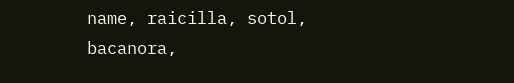name, raicilla, sotol, bacanora,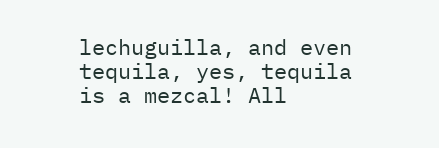lechuguilla, and even tequila, yes, tequila is a mezcal! All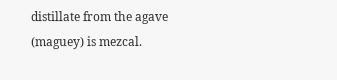distillate from the agave (maguey) is mezcal.